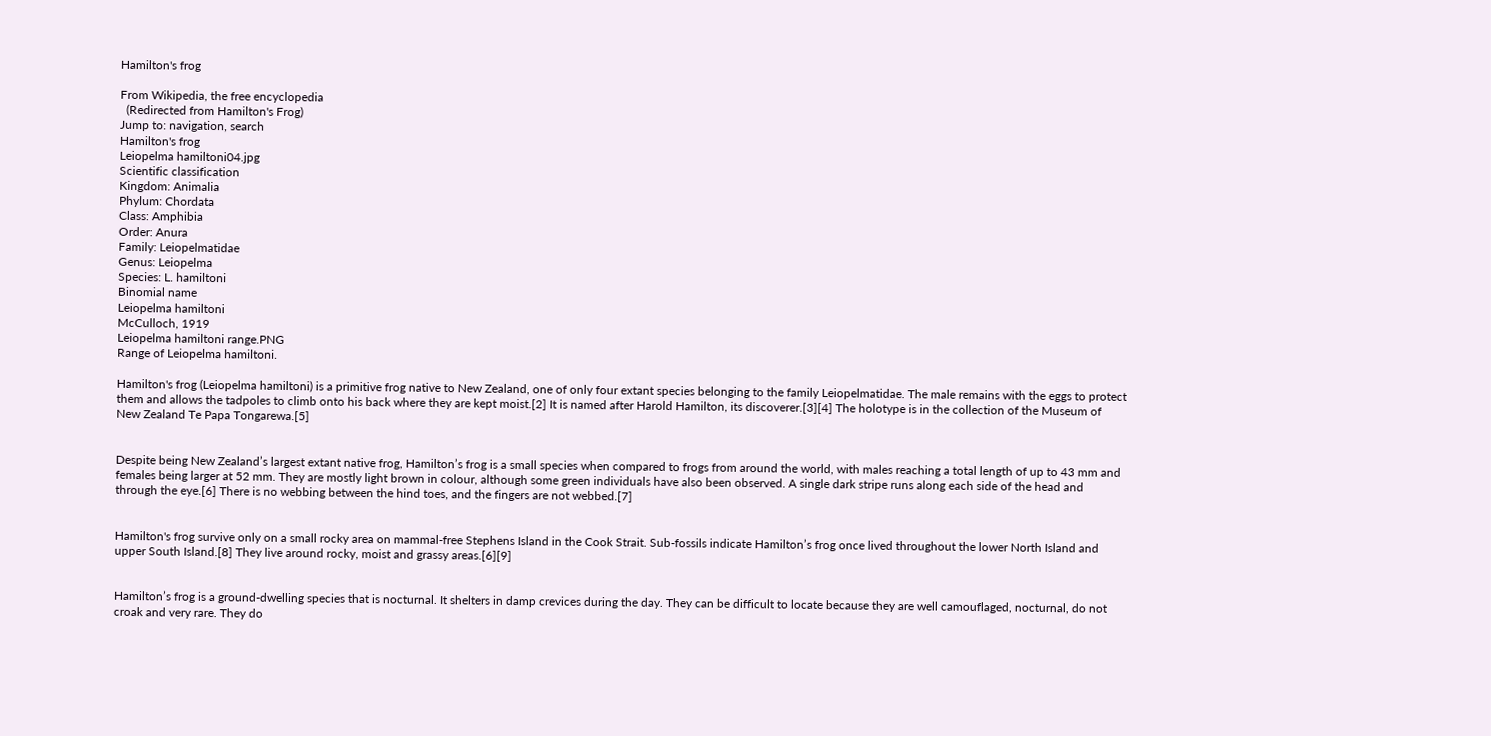Hamilton's frog

From Wikipedia, the free encyclopedia
  (Redirected from Hamilton's Frog)
Jump to: navigation, search
Hamilton's frog
Leiopelma hamiltoni04.jpg
Scientific classification
Kingdom: Animalia
Phylum: Chordata
Class: Amphibia
Order: Anura
Family: Leiopelmatidae
Genus: Leiopelma
Species: L. hamiltoni
Binomial name
Leiopelma hamiltoni
McCulloch, 1919
Leiopelma hamiltoni range.PNG
Range of Leiopelma hamiltoni.

Hamilton's frog (Leiopelma hamiltoni) is a primitive frog native to New Zealand, one of only four extant species belonging to the family Leiopelmatidae. The male remains with the eggs to protect them and allows the tadpoles to climb onto his back where they are kept moist.[2] It is named after Harold Hamilton, its discoverer.[3][4] The holotype is in the collection of the Museum of New Zealand Te Papa Tongarewa.[5]


Despite being New Zealand’s largest extant native frog, Hamilton’s frog is a small species when compared to frogs from around the world, with males reaching a total length of up to 43 mm and females being larger at 52 mm. They are mostly light brown in colour, although some green individuals have also been observed. A single dark stripe runs along each side of the head and through the eye.[6] There is no webbing between the hind toes, and the fingers are not webbed.[7]


Hamilton's frog survive only on a small rocky area on mammal-free Stephens Island in the Cook Strait. Sub-fossils indicate Hamilton’s frog once lived throughout the lower North Island and upper South Island.[8] They live around rocky, moist and grassy areas.[6][9]


Hamilton’s frog is a ground-dwelling species that is nocturnal. It shelters in damp crevices during the day. They can be difficult to locate because they are well camouflaged, nocturnal, do not croak and very rare. They do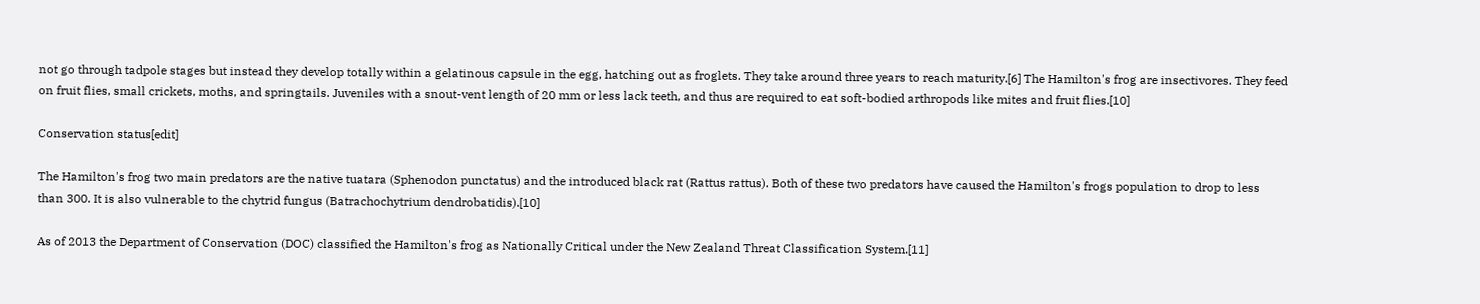not go through tadpole stages but instead they develop totally within a gelatinous capsule in the egg, hatching out as froglets. They take around three years to reach maturity.[6] The Hamilton's frog are insectivores. They feed on fruit flies, small crickets, moths, and springtails. Juveniles with a snout-vent length of 20 mm or less lack teeth, and thus are required to eat soft-bodied arthropods like mites and fruit flies.[10]

Conservation status[edit]

The Hamilton's frog two main predators are the native tuatara (Sphenodon punctatus) and the introduced black rat (Rattus rattus). Both of these two predators have caused the Hamilton's frogs population to drop to less than 300. It is also vulnerable to the chytrid fungus (Batrachochytrium dendrobatidis).[10]

As of 2013 the Department of Conservation (DOC) classified the Hamilton's frog as Nationally Critical under the New Zealand Threat Classification System.[11]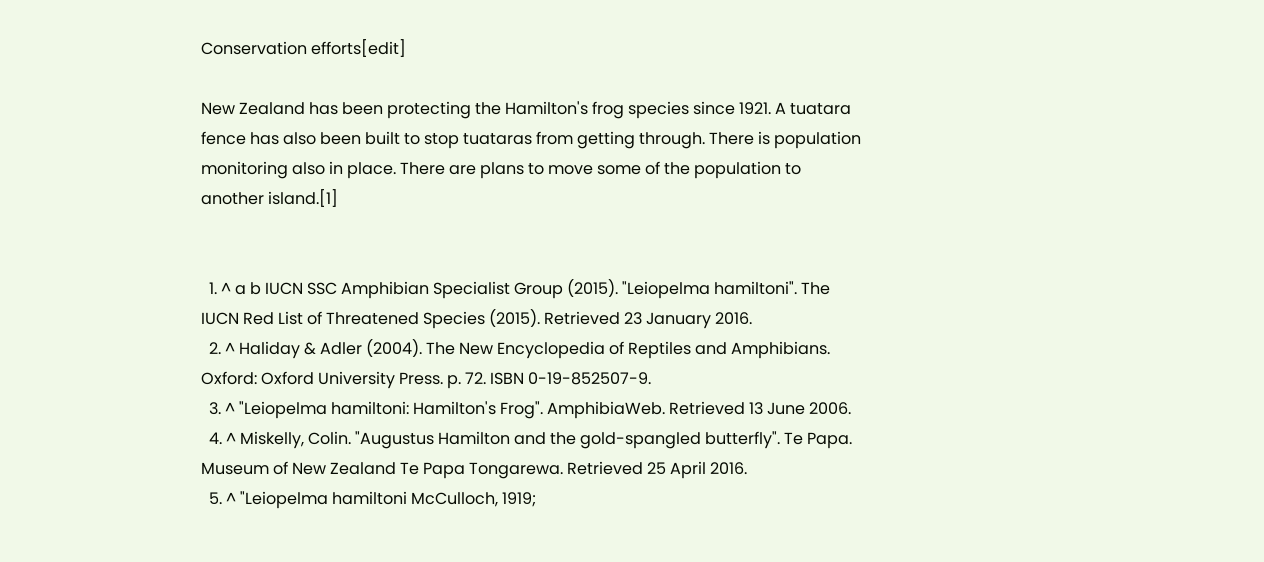Conservation efforts[edit]

New Zealand has been protecting the Hamilton's frog species since 1921. A tuatara fence has also been built to stop tuataras from getting through. There is population monitoring also in place. There are plans to move some of the population to another island.[1]


  1. ^ a b IUCN SSC Amphibian Specialist Group (2015). "Leiopelma hamiltoni". The IUCN Red List of Threatened Species (2015). Retrieved 23 January 2016.
  2. ^ Haliday & Adler (2004). The New Encyclopedia of Reptiles and Amphibians. Oxford: Oxford University Press. p. 72. ISBN 0-19-852507-9.
  3. ^ "Leiopelma hamiltoni: Hamilton's Frog". AmphibiaWeb. Retrieved 13 June 2006.
  4. ^ Miskelly, Colin. "Augustus Hamilton and the gold-spangled butterfly". Te Papa. Museum of New Zealand Te Papa Tongarewa. Retrieved 25 April 2016.
  5. ^ "Leiopelma hamiltoni McCulloch, 1919;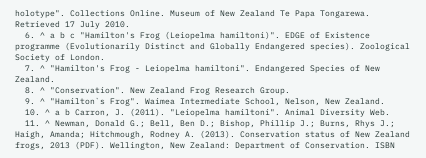holotype". Collections Online. Museum of New Zealand Te Papa Tongarewa. Retrieved 17 July 2010.
  6. ^ a b c "Hamilton's Frog (Leiopelma hamiltoni)". EDGE of Existence programme (Evolutionarily Distinct and Globally Endangered species). Zoological Society of London.
  7. ^ "Hamilton's Frog - Leiopelma hamiltoni". Endangered Species of New Zealand.
  8. ^ "Conservation". New Zealand Frog Research Group.
  9. ^ "Hamilton`s Frog". Waimea Intermediate School, Nelson, New Zealand.
  10. ^ a b Carron, J. (2011). "Leiopelma hamiltoni". Animal Diversity Web.
  11. ^ Newman, Donald G.; Bell, Ben D.; Bishop, Phillip J.; Burns, Rhys J.; Haigh, Amanda; Hitchmough, Rodney A. (2013). Conservation status of New Zealand frogs, 2013 (PDF). Wellington, New Zealand: Department of Conservation. ISBN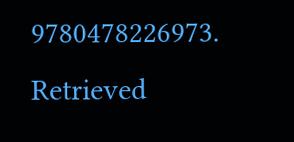9780478226973. Retrieved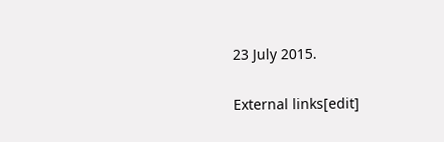23 July 2015.

External links[edit]